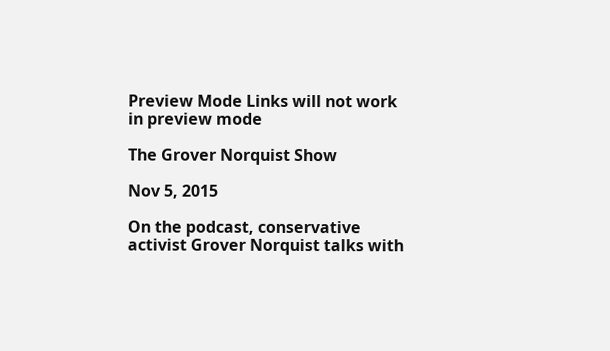Preview Mode Links will not work in preview mode

The Grover Norquist Show

Nov 5, 2015

On the podcast, conservative activist Grover Norquist talks with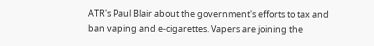ATR's Paul Blair about the government's efforts to tax and ban vaping and e-cigarettes. Vapers are joining the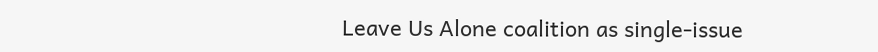Leave Us Alone coalition as single-issue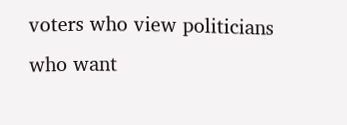voters who view politicians who want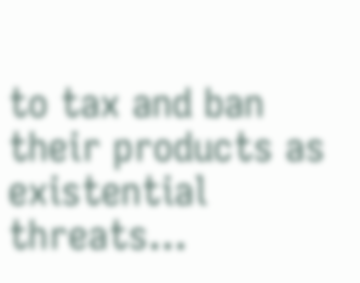to tax and ban their products as existential threats...